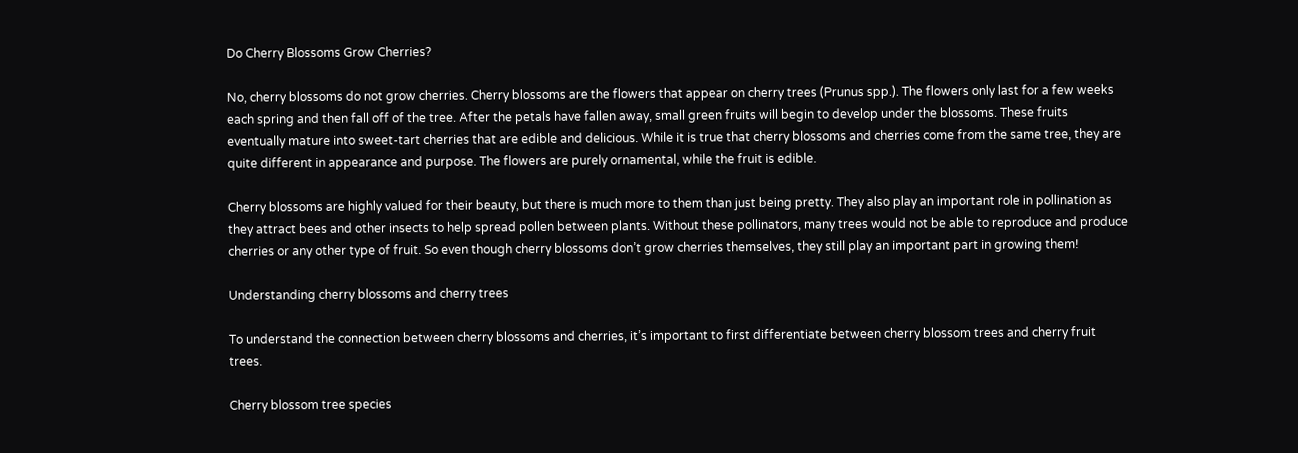Do Cherry Blossoms Grow Cherries?

No, cherry blossoms do not grow cherries. Cherry blossoms are the flowers that appear on cherry trees (Prunus spp.). The flowers only last for a few weeks each spring and then fall off of the tree. After the petals have fallen away, small green fruits will begin to develop under the blossoms. These fruits eventually mature into sweet-tart cherries that are edible and delicious. While it is true that cherry blossoms and cherries come from the same tree, they are quite different in appearance and purpose. The flowers are purely ornamental, while the fruit is edible.

Cherry blossoms are highly valued for their beauty, but there is much more to them than just being pretty. They also play an important role in pollination as they attract bees and other insects to help spread pollen between plants. Without these pollinators, many trees would not be able to reproduce and produce cherries or any other type of fruit. So even though cherry blossoms don’t grow cherries themselves, they still play an important part in growing them!

Understanding cherry blossoms and cherry trees

To understand the connection between cherry blossoms and cherries, it’s important to first differentiate between cherry blossom trees and cherry fruit trees.

Cherry blossom tree species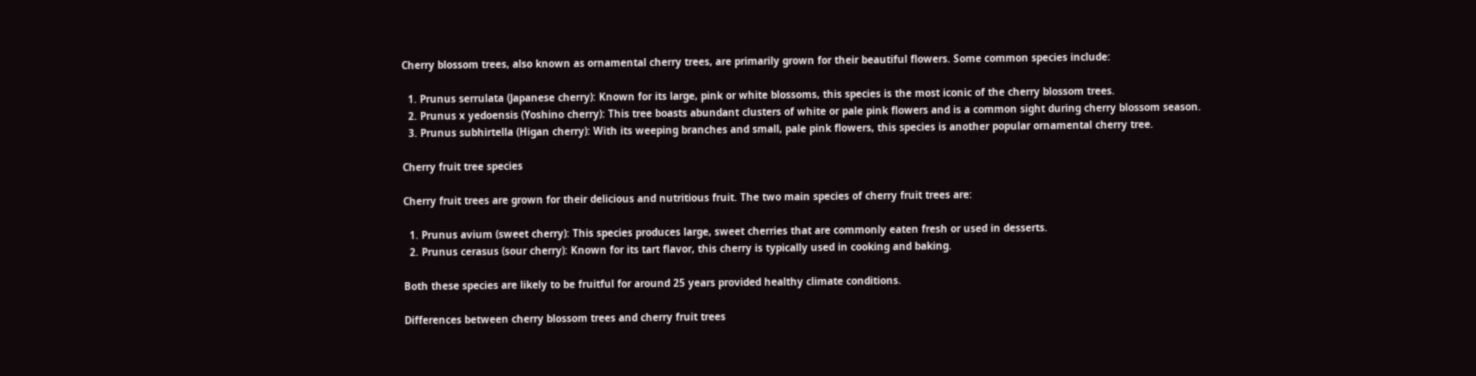Cherry blossom trees, also known as ornamental cherry trees, are primarily grown for their beautiful flowers. Some common species include:

  1. Prunus serrulata (Japanese cherry): Known for its large, pink or white blossoms, this species is the most iconic of the cherry blossom trees.
  2. Prunus x yedoensis (Yoshino cherry): This tree boasts abundant clusters of white or pale pink flowers and is a common sight during cherry blossom season.
  3. Prunus subhirtella (Higan cherry): With its weeping branches and small, pale pink flowers, this species is another popular ornamental cherry tree.

Cherry fruit tree species

Cherry fruit trees are grown for their delicious and nutritious fruit. The two main species of cherry fruit trees are:

  1. Prunus avium (sweet cherry): This species produces large, sweet cherries that are commonly eaten fresh or used in desserts.
  2. Prunus cerasus (sour cherry): Known for its tart flavor, this cherry is typically used in cooking and baking.

Both these species are likely to be fruitful for around 25 years provided healthy climate conditions.

Differences between cherry blossom trees and cherry fruit trees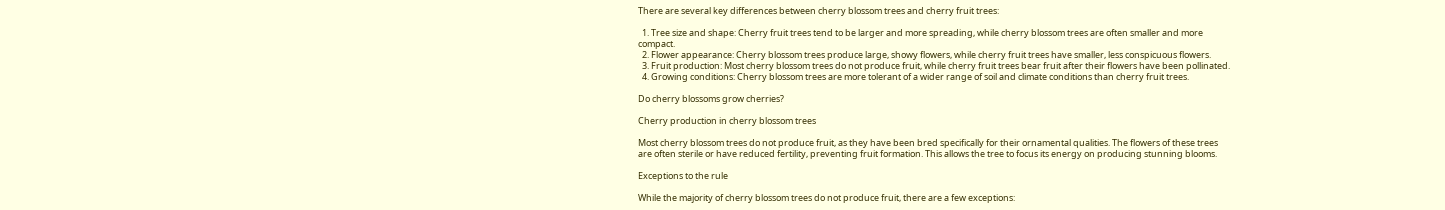There are several key differences between cherry blossom trees and cherry fruit trees:

  1. Tree size and shape: Cherry fruit trees tend to be larger and more spreading, while cherry blossom trees are often smaller and more compact.
  2. Flower appearance: Cherry blossom trees produce large, showy flowers, while cherry fruit trees have smaller, less conspicuous flowers.
  3. Fruit production: Most cherry blossom trees do not produce fruit, while cherry fruit trees bear fruit after their flowers have been pollinated.
  4. Growing conditions: Cherry blossom trees are more tolerant of a wider range of soil and climate conditions than cherry fruit trees.

Do cherry blossoms grow cherries?

Cherry production in cherry blossom trees

Most cherry blossom trees do not produce fruit, as they have been bred specifically for their ornamental qualities. The flowers of these trees are often sterile or have reduced fertility, preventing fruit formation. This allows the tree to focus its energy on producing stunning blooms.

Exceptions to the rule

While the majority of cherry blossom trees do not produce fruit, there are a few exceptions: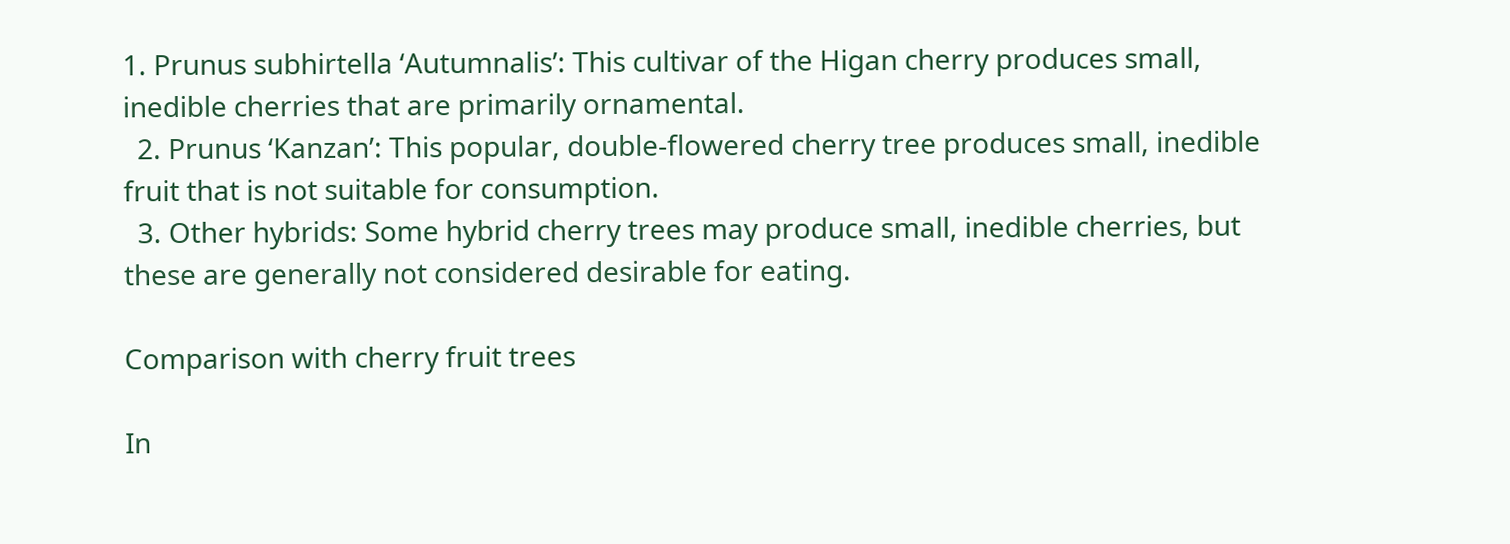1. Prunus subhirtella ‘Autumnalis’: This cultivar of the Higan cherry produces small, inedible cherries that are primarily ornamental.
  2. Prunus ‘Kanzan’: This popular, double-flowered cherry tree produces small, inedible fruit that is not suitable for consumption.
  3. Other hybrids: Some hybrid cherry trees may produce small, inedible cherries, but these are generally not considered desirable for eating.

Comparison with cherry fruit trees

In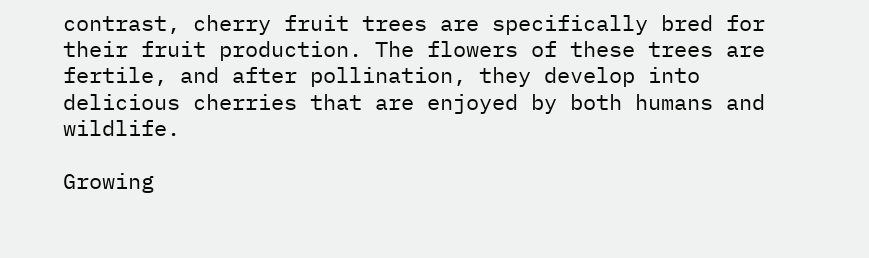contrast, cherry fruit trees are specifically bred for their fruit production. The flowers of these trees are fertile, and after pollination, they develop into delicious cherries that are enjoyed by both humans and wildlife.

Growing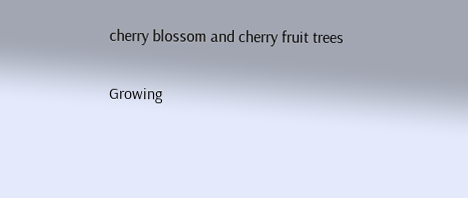cherry blossom and cherry fruit trees

Growing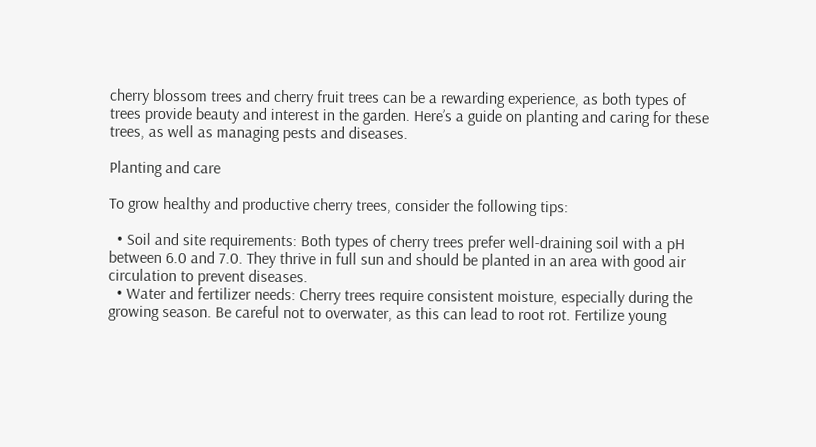cherry blossom trees and cherry fruit trees can be a rewarding experience, as both types of trees provide beauty and interest in the garden. Here’s a guide on planting and caring for these trees, as well as managing pests and diseases.

Planting and care

To grow healthy and productive cherry trees, consider the following tips:

  • Soil and site requirements: Both types of cherry trees prefer well-draining soil with a pH between 6.0 and 7.0. They thrive in full sun and should be planted in an area with good air circulation to prevent diseases.
  • Water and fertilizer needs: Cherry trees require consistent moisture, especially during the growing season. Be careful not to overwater, as this can lead to root rot. Fertilize young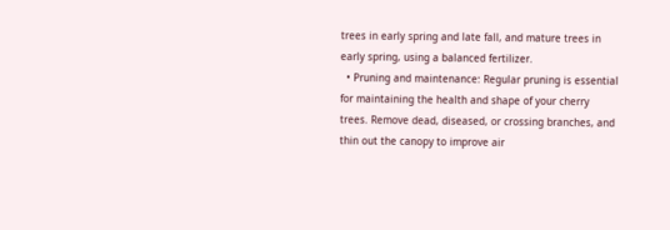trees in early spring and late fall, and mature trees in early spring, using a balanced fertilizer.
  • Pruning and maintenance: Regular pruning is essential for maintaining the health and shape of your cherry trees. Remove dead, diseased, or crossing branches, and thin out the canopy to improve air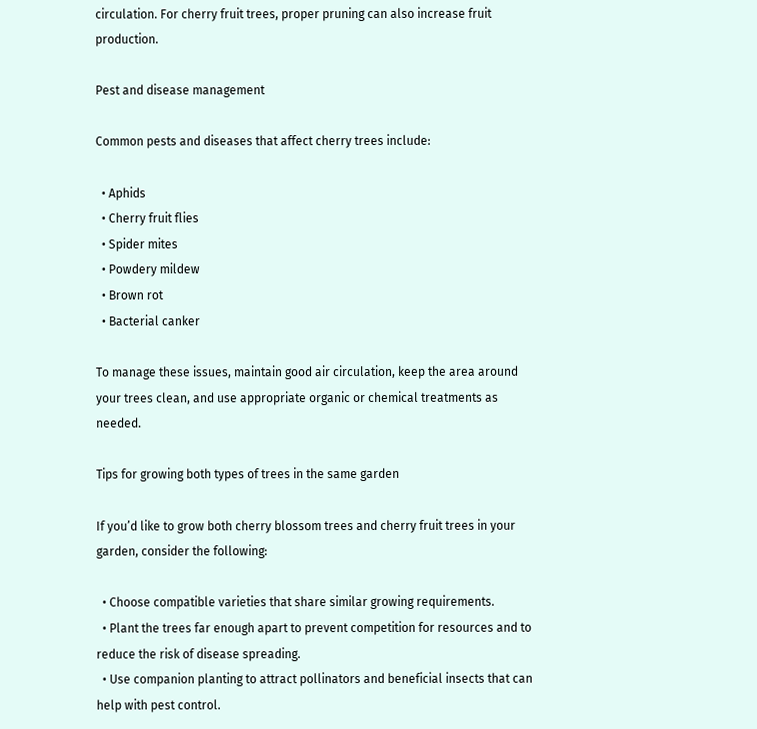circulation. For cherry fruit trees, proper pruning can also increase fruit production.

Pest and disease management

Common pests and diseases that affect cherry trees include:

  • Aphids
  • Cherry fruit flies
  • Spider mites
  • Powdery mildew
  • Brown rot
  • Bacterial canker

To manage these issues, maintain good air circulation, keep the area around your trees clean, and use appropriate organic or chemical treatments as needed.

Tips for growing both types of trees in the same garden

If you’d like to grow both cherry blossom trees and cherry fruit trees in your garden, consider the following:

  • Choose compatible varieties that share similar growing requirements.
  • Plant the trees far enough apart to prevent competition for resources and to reduce the risk of disease spreading.
  • Use companion planting to attract pollinators and beneficial insects that can help with pest control.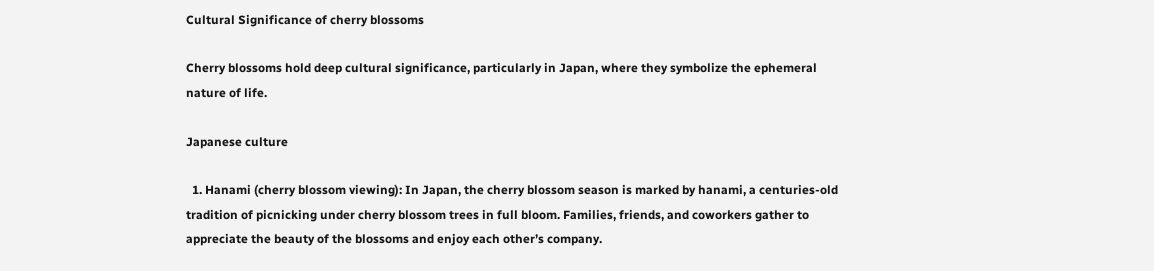Cultural Significance of cherry blossoms

Cherry blossoms hold deep cultural significance, particularly in Japan, where they symbolize the ephemeral nature of life.

Japanese culture

  1. Hanami (cherry blossom viewing): In Japan, the cherry blossom season is marked by hanami, a centuries-old tradition of picnicking under cherry blossom trees in full bloom. Families, friends, and coworkers gather to appreciate the beauty of the blossoms and enjoy each other’s company.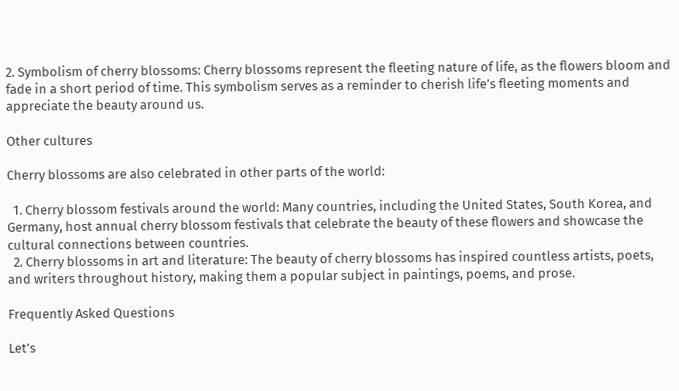2. Symbolism of cherry blossoms: Cherry blossoms represent the fleeting nature of life, as the flowers bloom and fade in a short period of time. This symbolism serves as a reminder to cherish life’s fleeting moments and appreciate the beauty around us.

Other cultures

Cherry blossoms are also celebrated in other parts of the world:

  1. Cherry blossom festivals around the world: Many countries, including the United States, South Korea, and Germany, host annual cherry blossom festivals that celebrate the beauty of these flowers and showcase the cultural connections between countries.
  2. Cherry blossoms in art and literature: The beauty of cherry blossoms has inspired countless artists, poets, and writers throughout history, making them a popular subject in paintings, poems, and prose.

Frequently Asked Questions

Let’s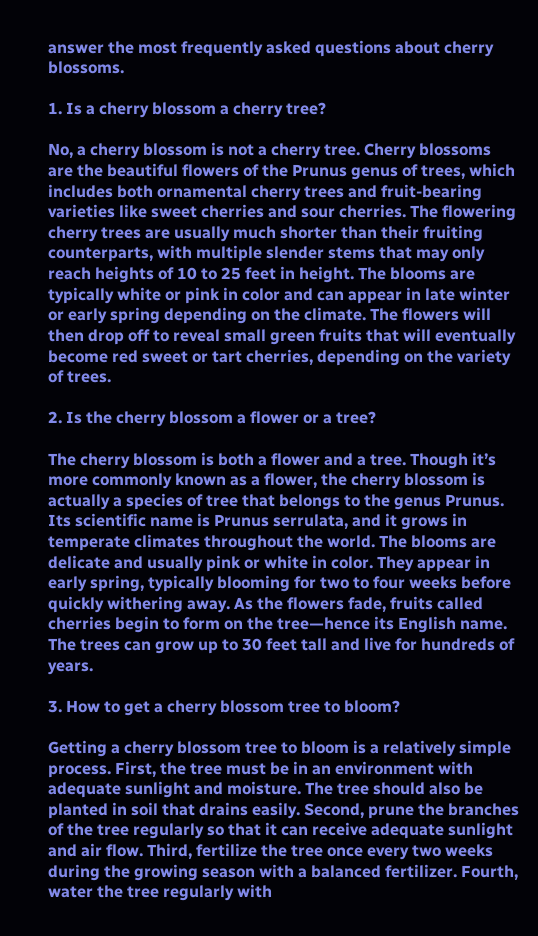answer the most frequently asked questions about cherry blossoms.

1. Is a cherry blossom a cherry tree?

No, a cherry blossom is not a cherry tree. Cherry blossoms are the beautiful flowers of the Prunus genus of trees, which includes both ornamental cherry trees and fruit-bearing varieties like sweet cherries and sour cherries. The flowering cherry trees are usually much shorter than their fruiting counterparts, with multiple slender stems that may only reach heights of 10 to 25 feet in height. The blooms are typically white or pink in color and can appear in late winter or early spring depending on the climate. The flowers will then drop off to reveal small green fruits that will eventually become red sweet or tart cherries, depending on the variety of trees.

2. Is the cherry blossom a flower or a tree?

The cherry blossom is both a flower and a tree. Though it’s more commonly known as a flower, the cherry blossom is actually a species of tree that belongs to the genus Prunus. Its scientific name is Prunus serrulata, and it grows in temperate climates throughout the world. The blooms are delicate and usually pink or white in color. They appear in early spring, typically blooming for two to four weeks before quickly withering away. As the flowers fade, fruits called cherries begin to form on the tree—hence its English name. The trees can grow up to 30 feet tall and live for hundreds of years.

3. How to get a cherry blossom tree to bloom?

Getting a cherry blossom tree to bloom is a relatively simple process. First, the tree must be in an environment with adequate sunlight and moisture. The tree should also be planted in soil that drains easily. Second, prune the branches of the tree regularly so that it can receive adequate sunlight and air flow. Third, fertilize the tree once every two weeks during the growing season with a balanced fertilizer. Fourth, water the tree regularly with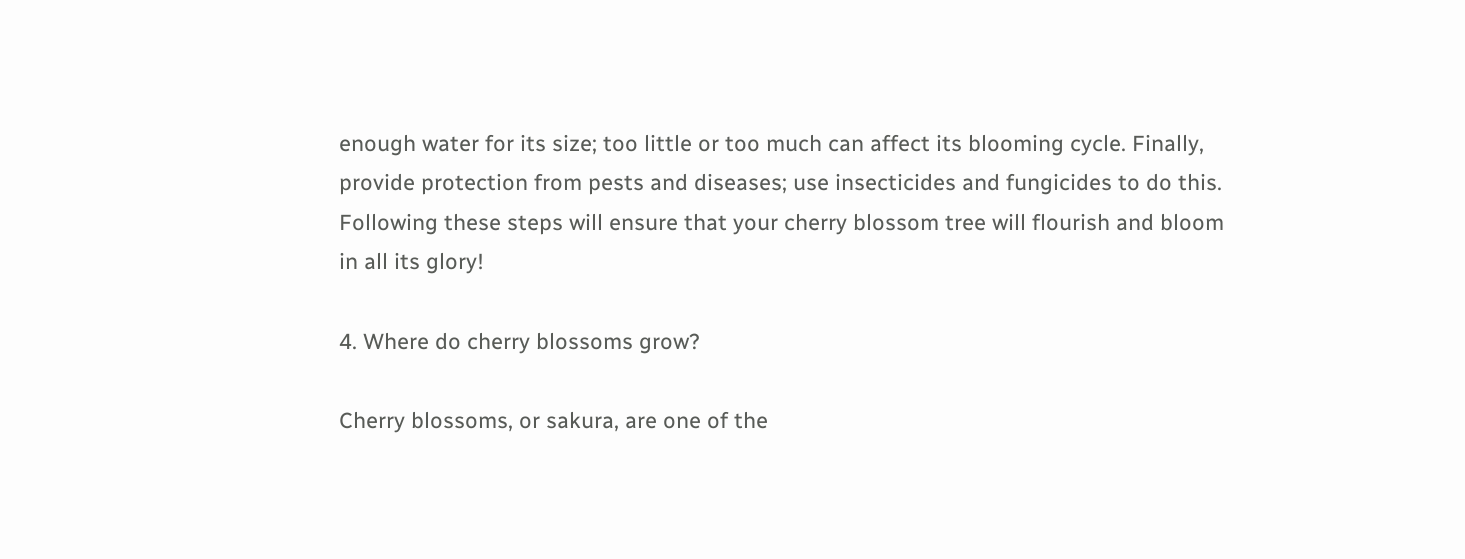enough water for its size; too little or too much can affect its blooming cycle. Finally, provide protection from pests and diseases; use insecticides and fungicides to do this. Following these steps will ensure that your cherry blossom tree will flourish and bloom in all its glory!

4. Where do cherry blossoms grow?

Cherry blossoms, or sakura, are one of the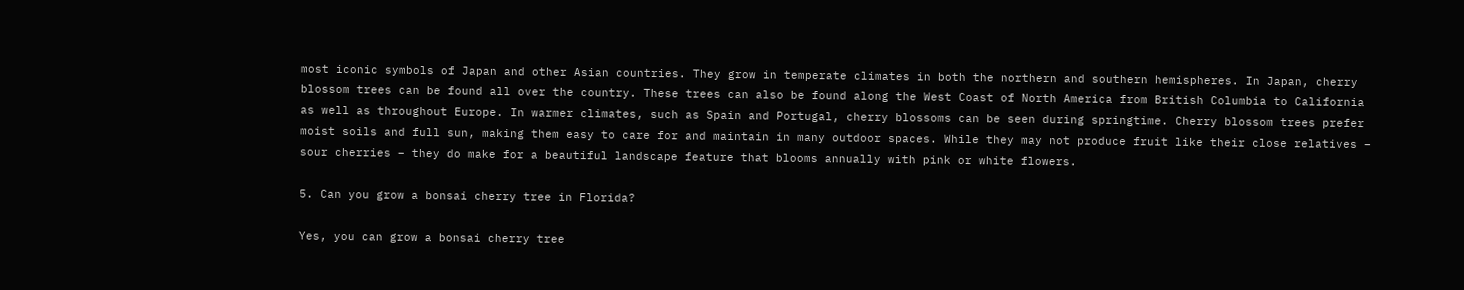most iconic symbols of Japan and other Asian countries. They grow in temperate climates in both the northern and southern hemispheres. In Japan, cherry blossom trees can be found all over the country. These trees can also be found along the West Coast of North America from British Columbia to California as well as throughout Europe. In warmer climates, such as Spain and Portugal, cherry blossoms can be seen during springtime. Cherry blossom trees prefer moist soils and full sun, making them easy to care for and maintain in many outdoor spaces. While they may not produce fruit like their close relatives – sour cherries – they do make for a beautiful landscape feature that blooms annually with pink or white flowers.

5. Can you grow a bonsai cherry tree in Florida?

Yes, you can grow a bonsai cherry tree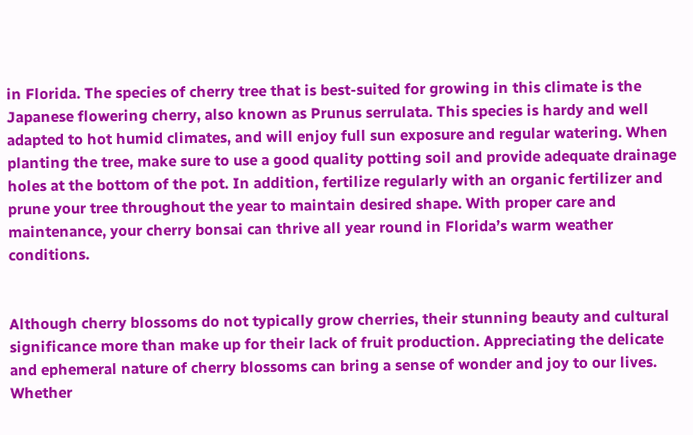in Florida. The species of cherry tree that is best-suited for growing in this climate is the Japanese flowering cherry, also known as Prunus serrulata. This species is hardy and well adapted to hot humid climates, and will enjoy full sun exposure and regular watering. When planting the tree, make sure to use a good quality potting soil and provide adequate drainage holes at the bottom of the pot. In addition, fertilize regularly with an organic fertilizer and prune your tree throughout the year to maintain desired shape. With proper care and maintenance, your cherry bonsai can thrive all year round in Florida’s warm weather conditions.


Although cherry blossoms do not typically grow cherries, their stunning beauty and cultural significance more than make up for their lack of fruit production. Appreciating the delicate and ephemeral nature of cherry blossoms can bring a sense of wonder and joy to our lives. Whether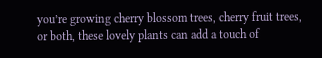you’re growing cherry blossom trees, cherry fruit trees, or both, these lovely plants can add a touch of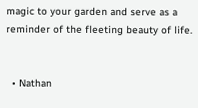magic to your garden and serve as a reminder of the fleeting beauty of life.


  • Nathan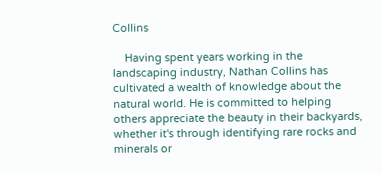Collins

    Having spent years working in the landscaping industry, Nathan Collins has cultivated a wealth of knowledge about the natural world. He is committed to helping others appreciate the beauty in their backyards, whether it's through identifying rare rocks and minerals or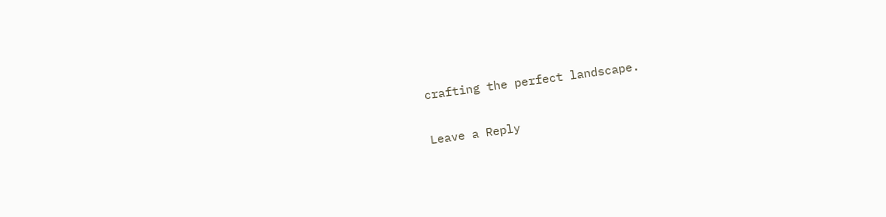crafting the perfect landscape.

Leave a Reply